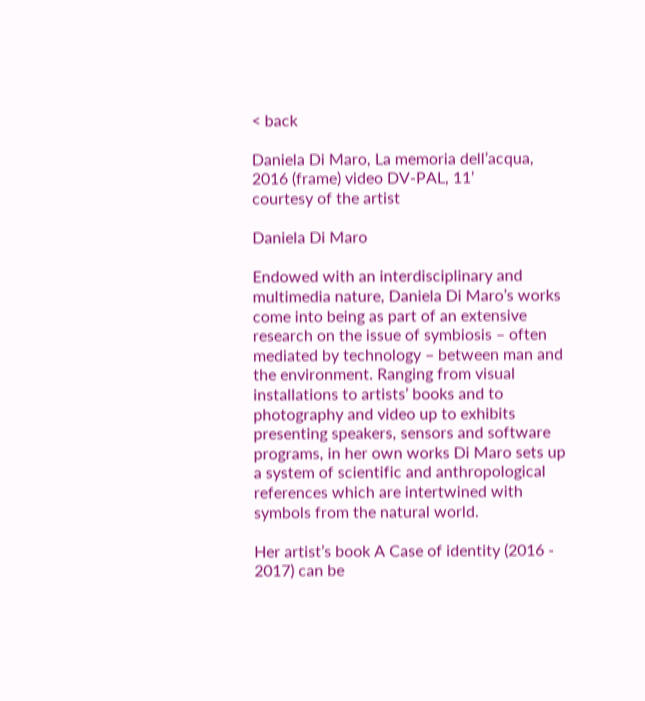< back

Daniela Di Maro, La memoria dell’acqua, 2016 (frame) video DV-PAL, 11’
courtesy of the artist

Daniela Di Maro

Endowed with an interdisciplinary and multimedia nature, Daniela Di Maro’s works come into being as part of an extensive research on the issue of symbiosis – often mediated by technology – between man and the environment. Ranging from visual installations to artists’ books and to photography and video up to exhibits presenting speakers, sensors and software programs, in her own works Di Maro sets up a system of scientific and anthropological references which are intertwined with symbols from the natural world.

Her artist’s book A Case of identity (2016 - 2017) can be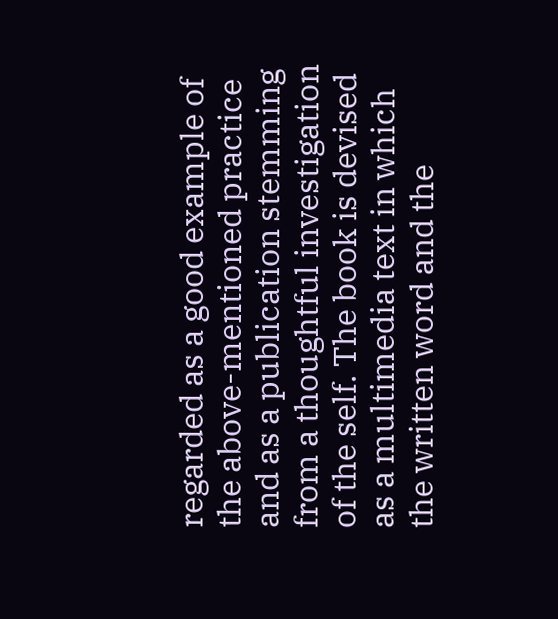regarded as a good example of the above-mentioned practice and as a publication stemming from a thoughtful investigation of the self. The book is devised as a multimedia text in which the written word and the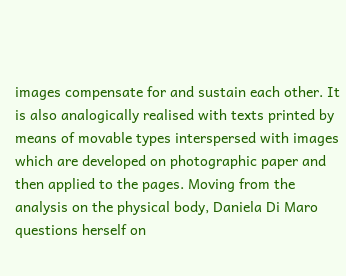images compensate for and sustain each other. It is also analogically realised with texts printed by means of movable types interspersed with images which are developed on photographic paper and then applied to the pages. Moving from the analysis on the physical body, Daniela Di Maro questions herself on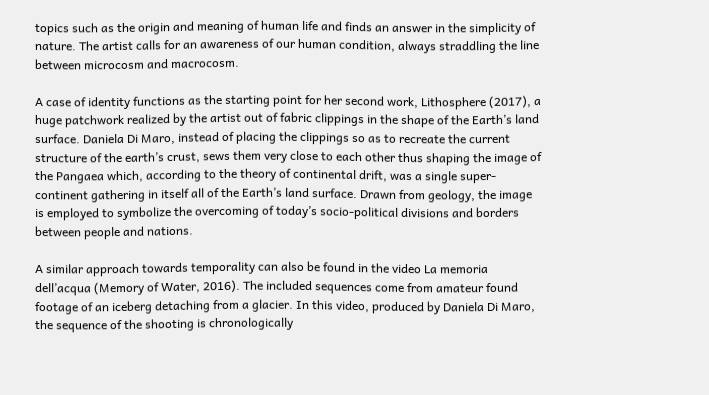topics such as the origin and meaning of human life and finds an answer in the simplicity of nature. The artist calls for an awareness of our human condition, always straddling the line between microcosm and macrocosm.

A case of identity functions as the starting point for her second work, Lithosphere (2017), a huge patchwork realized by the artist out of fabric clippings in the shape of the Earth’s land surface. Daniela Di Maro, instead of placing the clippings so as to recreate the current structure of the earth’s crust, sews them very close to each other thus shaping the image of the Pangaea which, according to the theory of continental drift, was a single super-continent gathering in itself all of the Earth’s land surface. Drawn from geology, the image is employed to symbolize the overcoming of today’s socio-political divisions and borders between people and nations.

A similar approach towards temporality can also be found in the video La memoria dell’acqua (Memory of Water, 2016). The included sequences come from amateur found footage of an iceberg detaching from a glacier. In this video, produced by Daniela Di Maro, the sequence of the shooting is chronologically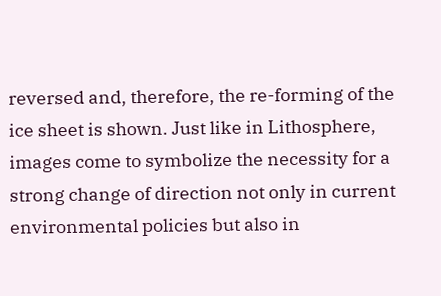reversed and, therefore, the re-forming of the ice sheet is shown. Just like in Lithosphere, images come to symbolize the necessity for a strong change of direction not only in current environmental policies but also in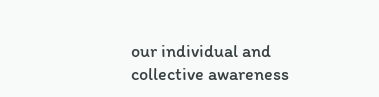our individual and collective awareness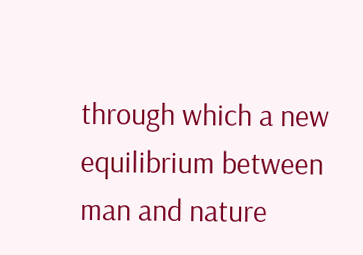through which a new equilibrium between man and nature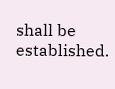shall be established.